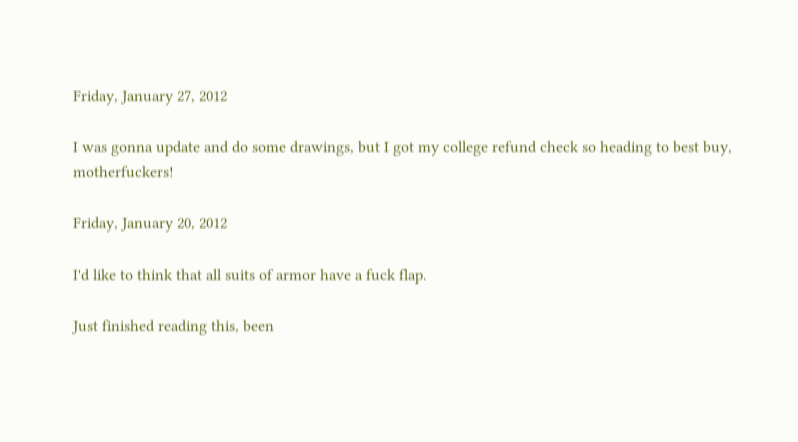Friday, January 27, 2012

I was gonna update and do some drawings, but I got my college refund check so heading to best buy, motherfuckers!

Friday, January 20, 2012

I'd like to think that all suits of armor have a fuck flap.

Just finished reading this, been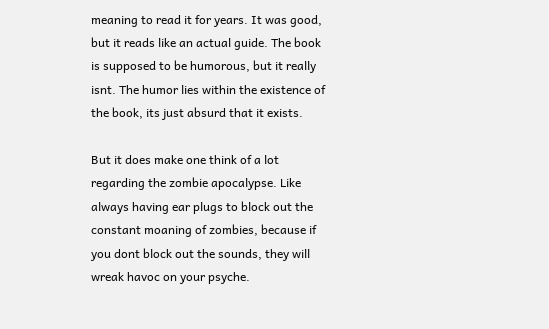meaning to read it for years. It was good, but it reads like an actual guide. The book is supposed to be humorous, but it really isnt. The humor lies within the existence of the book, its just absurd that it exists.

But it does make one think of a lot regarding the zombie apocalypse. Like always having ear plugs to block out the constant moaning of zombies, because if you dont block out the sounds, they will wreak havoc on your psyche.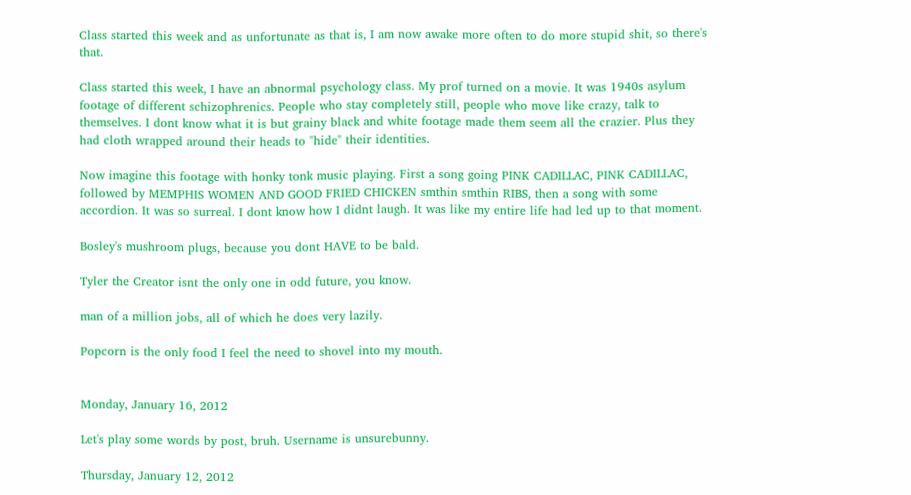Class started this week and as unfortunate as that is, I am now awake more often to do more stupid shit, so there's that.

Class started this week, I have an abnormal psychology class. My prof turned on a movie. It was 1940s asylum footage of different schizophrenics. People who stay completely still, people who move like crazy, talk to themselves. I dont know what it is but grainy black and white footage made them seem all the crazier. Plus they had cloth wrapped around their heads to "hide" their identities.

Now imagine this footage with honky tonk music playing. First a song going PINK CADILLAC, PINK CADILLAC, followed by MEMPHIS WOMEN AND GOOD FRIED CHICKEN smthin smthin RIBS, then a song with some accordion. It was so surreal. I dont know how I didnt laugh. It was like my entire life had led up to that moment.

Bosley's mushroom plugs, because you dont HAVE to be bald.

Tyler the Creator isnt the only one in odd future, you know.

man of a million jobs, all of which he does very lazily.

Popcorn is the only food I feel the need to shovel into my mouth.


Monday, January 16, 2012

Let's play some words by post, bruh. Username is unsurebunny.

Thursday, January 12, 2012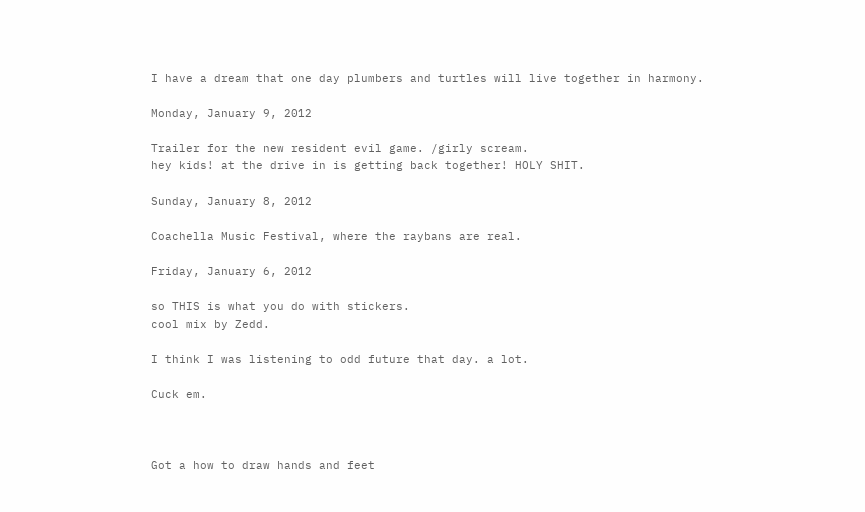I have a dream that one day plumbers and turtles will live together in harmony.

Monday, January 9, 2012

Trailer for the new resident evil game. /girly scream.
hey kids! at the drive in is getting back together! HOLY SHIT.

Sunday, January 8, 2012

Coachella Music Festival, where the raybans are real.

Friday, January 6, 2012

so THIS is what you do with stickers.
cool mix by Zedd.

I think I was listening to odd future that day. a lot.

Cuck em.



Got a how to draw hands and feet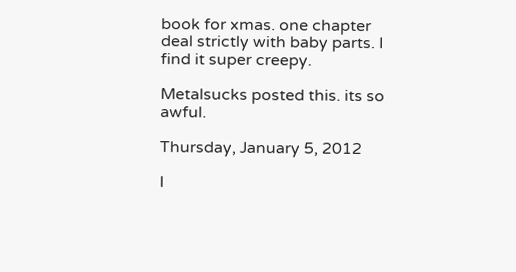book for xmas. one chapter deal strictly with baby parts. I find it super creepy.

Metalsucks posted this. its so awful.

Thursday, January 5, 2012

I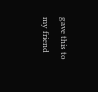gave this to my friend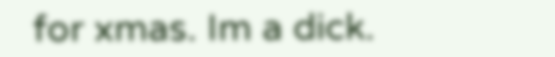for xmas. Im a dick.